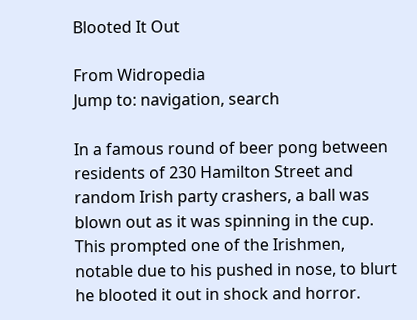Blooted It Out

From Widropedia
Jump to: navigation, search

In a famous round of beer pong between residents of 230 Hamilton Street and random Irish party crashers, a ball was blown out as it was spinning in the cup. This prompted one of the Irishmen, notable due to his pushed in nose, to blurt he blooted it out in shock and horror.